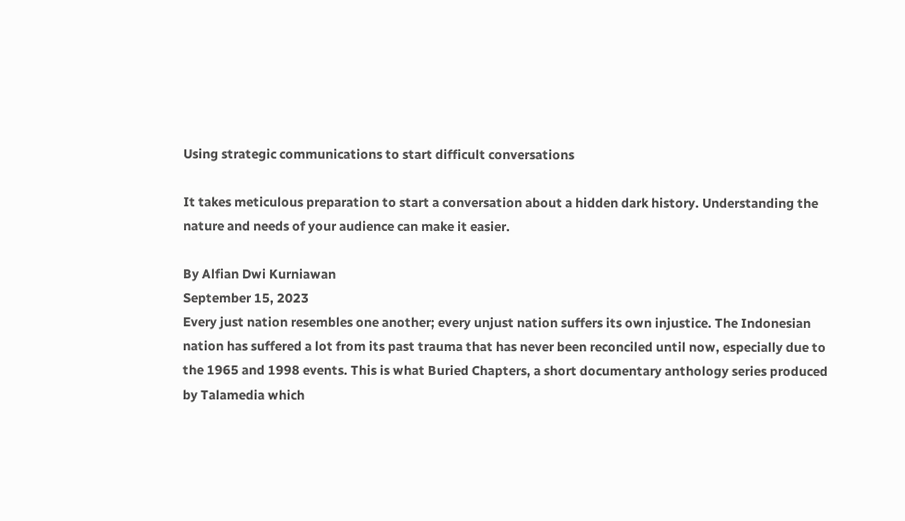Using strategic communications to start difficult conversations

It takes meticulous preparation to start a conversation about a hidden dark history. Understanding the nature and needs of your audience can make it easier.

By Alfian Dwi Kurniawan
September 15, 2023
Every just nation resembles one another; every unjust nation suffers its own injustice. The Indonesian nation has suffered a lot from its past trauma that has never been reconciled until now, especially due to the 1965 and 1998 events. This is what Buried Chapters, a short documentary anthology series produced by Talamedia which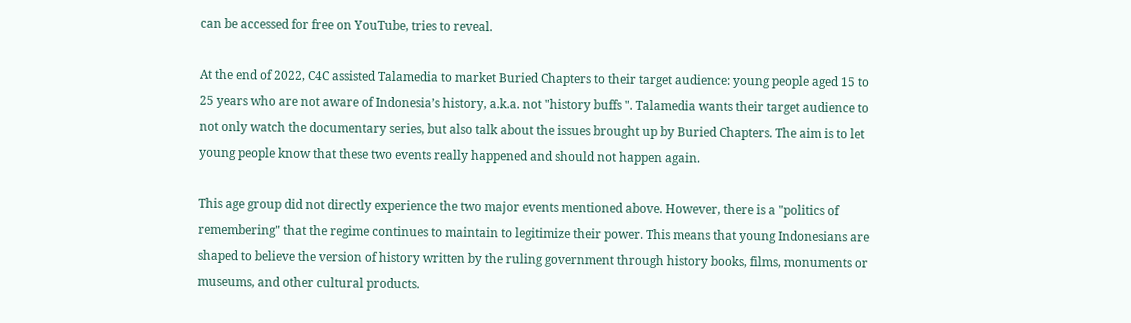can be accessed for free on YouTube, tries to reveal.

At the end of 2022, C4C assisted Talamedia to market Buried Chapters to their target audience: young people aged 15 to 25 years who are not aware of Indonesia’s history, a.k.a. not "history buffs ". Talamedia wants their target audience to not only watch the documentary series, but also talk about the issues brought up by Buried Chapters. The aim is to let young people know that these two events really happened and should not happen again.

This age group did not directly experience the two major events mentioned above. However, there is a "politics of remembering" that the regime continues to maintain to legitimize their power. This means that young Indonesians are shaped to believe the version of history written by the ruling government through history books, films, monuments or museums, and other cultural products.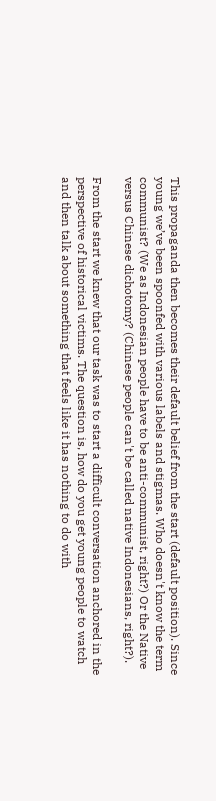This propaganda then becomes their default belief from the start (default position). Since young we’ve been spoonfed with various labels and stigmas. Who doesn't know the term communist? (We as Indonesian people have to be anti-communist, right?) Or the Native versus Chinese dichotomy? (Chinese people can't be called native Indonesians, right?).

From the start we knew that our task was to start a difficult conversation anchored in the perspective of historical victims. The question is, how do you get young people to watch and then talk about something that feels like it has nothing to do with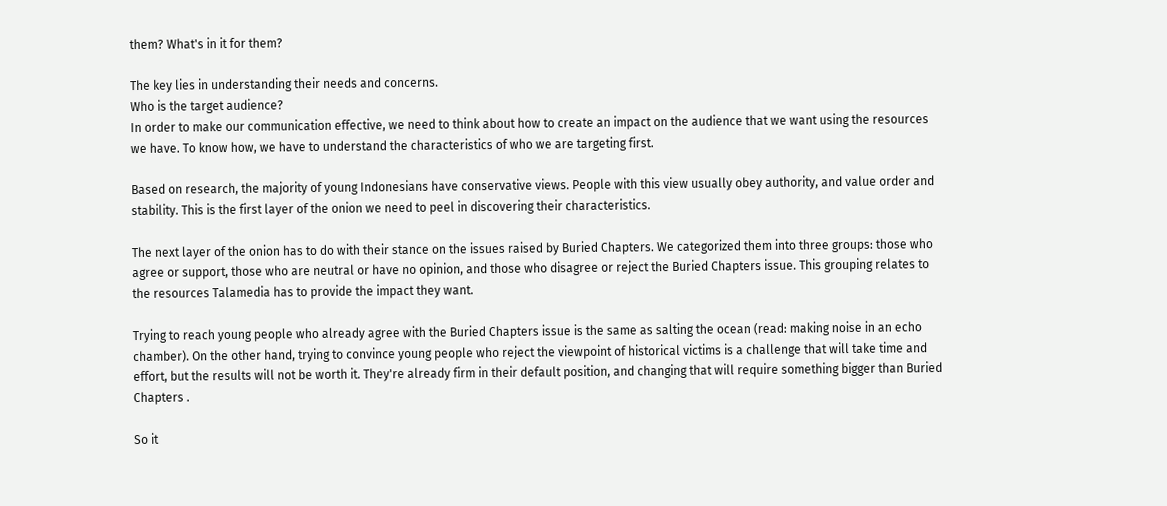them? What's in it for them?

The key lies in understanding their needs and concerns.
Who is the target audience?
In order to make our communication effective, we need to think about how to create an impact on the audience that we want using the resources we have. To know how, we have to understand the characteristics of who we are targeting first.

Based on research, the majority of young Indonesians have conservative views. People with this view usually obey authority, and value order and stability. This is the first layer of the onion we need to peel in discovering their characteristics.

The next layer of the onion has to do with their stance on the issues raised by Buried Chapters. We categorized them into three groups: those who agree or support, those who are neutral or have no opinion, and those who disagree or reject the Buried Chapters issue. This grouping relates to the resources Talamedia has to provide the impact they want.

Trying to reach young people who already agree with the Buried Chapters issue is the same as salting the ocean (read: making noise in an echo chamber). On the other hand, trying to convince young people who reject the viewpoint of historical victims is a challenge that will take time and effort, but the results will not be worth it. They're already firm in their default position, and changing that will require something bigger than Buried Chapters .

So it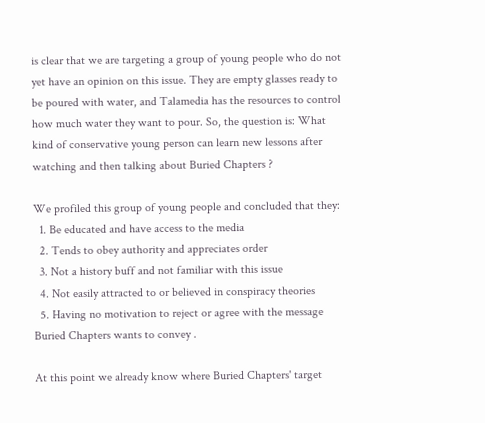is clear that we are targeting a group of young people who do not yet have an opinion on this issue. They are empty glasses ready to be poured with water, and Talamedia has the resources to control how much water they want to pour. So, the question is: What kind of conservative young person can learn new lessons after watching and then talking about Buried Chapters ?

We profiled this group of young people and concluded that they:
  1. Be educated and have access to the media
  2. Tends to obey authority and appreciates order
  3. Not a history buff and not familiar with this issue
  4. Not easily attracted to or believed in conspiracy theories
  5. Having no motivation to reject or agree with the message Buried Chapters wants to convey .

At this point we already know where Buried Chapters' target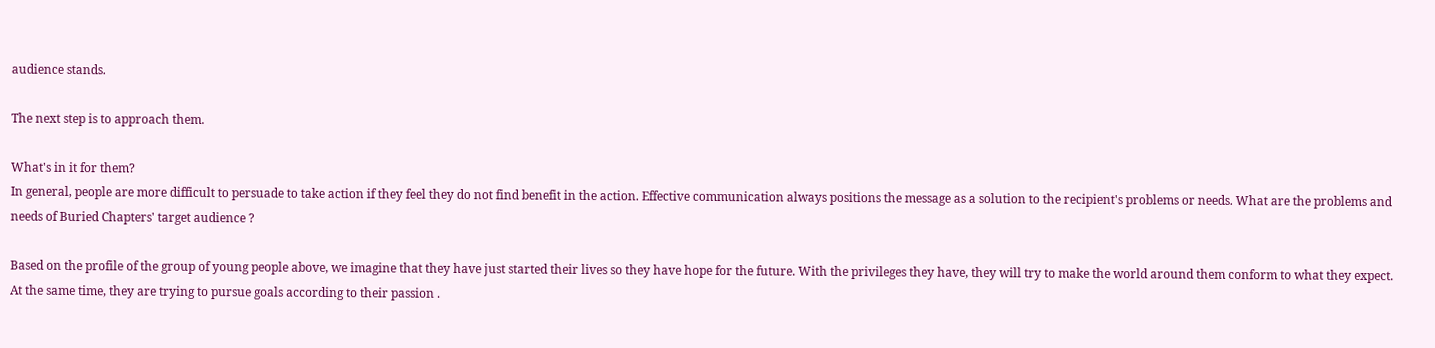audience stands.

The next step is to approach them.

What's in it for them?
In general, people are more difficult to persuade to take action if they feel they do not find benefit in the action. Effective communication always positions the message as a solution to the recipient's problems or needs. What are the problems and needs of Buried Chapters' target audience ?

Based on the profile of the group of young people above, we imagine that they have just started their lives so they have hope for the future. With the privileges they have, they will try to make the world around them conform to what they expect. At the same time, they are trying to pursue goals according to their passion .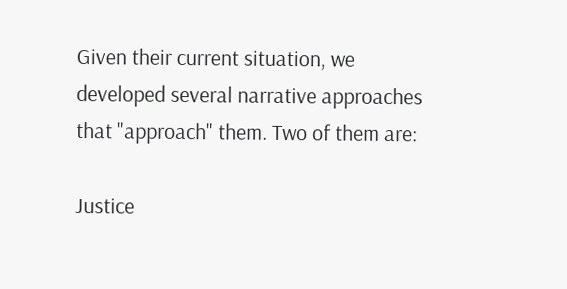Given their current situation, we developed several narrative approaches that "approach" them. Two of them are:

Justice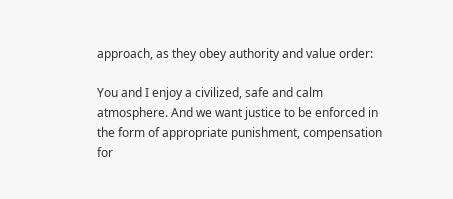approach, as they obey authority and value order:

You and I enjoy a civilized, safe and calm atmosphere. And we want justice to be enforced in the form of appropriate punishment, compensation for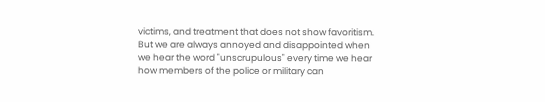victims, and treatment that does not show favoritism. But we are always annoyed and disappointed when we hear the word "unscrupulous" every time we hear how members of the police or military can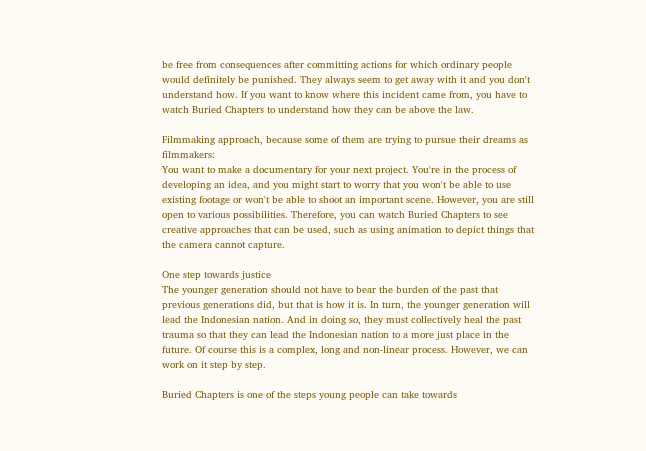be free from consequences after committing actions for which ordinary people would definitely be punished. They always seem to get away with it and you don't understand how. If you want to know where this incident came from, you have to watch Buried Chapters to understand how they can be above the law.

Filmmaking approach, because some of them are trying to pursue their dreams as filmmakers:
You want to make a documentary for your next project. You're in the process of developing an idea, and you might start to worry that you won't be able to use existing footage or won't be able to shoot an important scene. However, you are still open to various possibilities. Therefore, you can watch Buried Chapters to see creative approaches that can be used, such as using animation to depict things that the camera cannot capture.

One step towards justice
The younger generation should not have to bear the burden of the past that previous generations did, but that is how it is. In turn, the younger generation will lead the Indonesian nation. And in doing so, they must collectively heal the past trauma so that they can lead the Indonesian nation to a more just place in the future. Of course this is a complex, long and non-linear process. However, we can work on it step by step.

Buried Chapters is one of the steps young people can take towards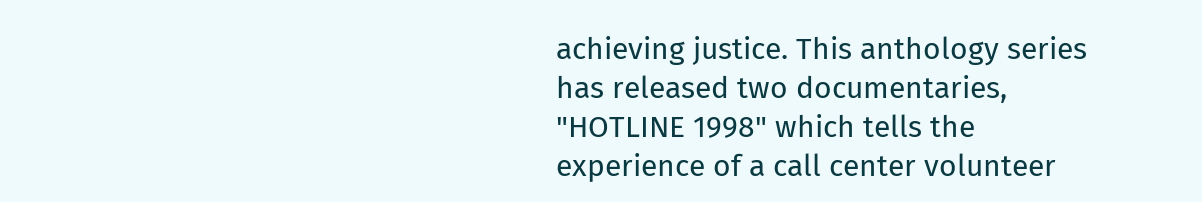achieving justice. This anthology series has released two documentaries, "HOTLINE 1998" which tells the experience of a call center volunteer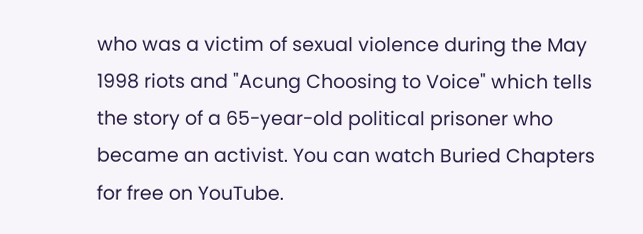who was a victim of sexual violence during the May 1998 riots and "Acung Choosing to Voice" which tells the story of a 65-year-old political prisoner who became an activist. You can watch Buried Chapters for free on YouTube.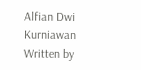Alfian Dwi Kurniawan
Written by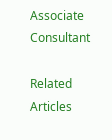Associate Consultant

Related Articles